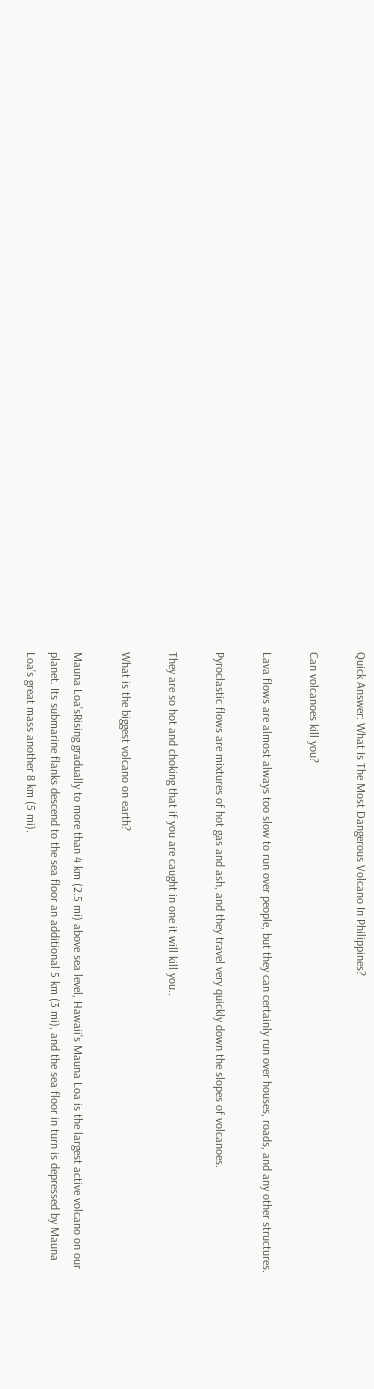Quick Answer: What Is The Most Dangerous Volcano In Philippines?

Can volcanoes kill you?

Lava flows are almost always too slow to run over people, but they can certainly run over houses, roads, and any other structures.

Pyroclastic flows are mixtures of hot gas and ash, and they travel very quickly down the slopes of volcanoes.

They are so hot and choking that if you are caught in one it will kill you..

What is the biggest volcano on earth?

Mauna Loa’sRising gradually to more than 4 km (2.5 mi) above sea level, Hawaii’s Mauna Loa is the largest active volcano on our planet. Its submarine flanks descend to the sea floor an additional 5 km (3 mi), and the sea floor in turn is depressed by Mauna Loa’s great mass another 8 km (5 mi).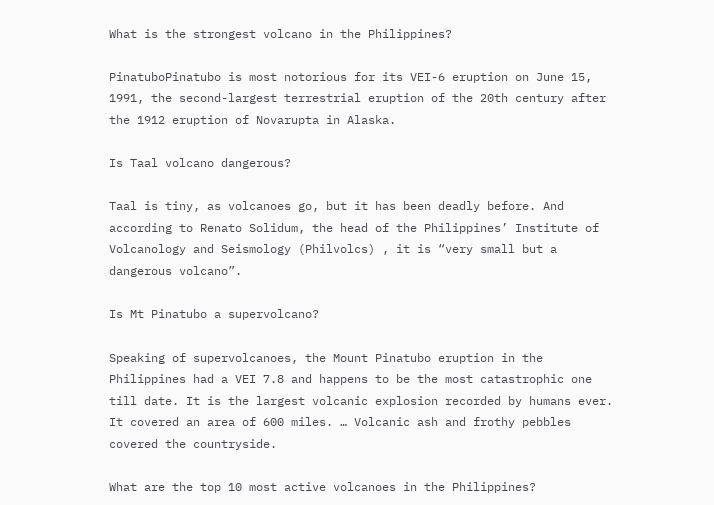What is the strongest volcano in the Philippines?

PinatuboPinatubo is most notorious for its VEI-6 eruption on June 15, 1991, the second-largest terrestrial eruption of the 20th century after the 1912 eruption of Novarupta in Alaska.

Is Taal volcano dangerous?

Taal is tiny, as volcanoes go, but it has been deadly before. And according to Renato Solidum, the head of the Philippines’ Institute of Volcanology and Seismology (Philvolcs) , it is “very small but a dangerous volcano”.

Is Mt Pinatubo a supervolcano?

Speaking of supervolcanoes, the Mount Pinatubo eruption in the Philippines had a VEI 7.8 and happens to be the most catastrophic one till date. It is the largest volcanic explosion recorded by humans ever. It covered an area of 600 miles. … Volcanic ash and frothy pebbles covered the countryside.

What are the top 10 most active volcanoes in the Philippines?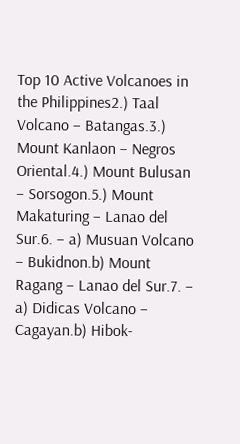Top 10 Active Volcanoes in the Philippines2.) Taal Volcano – Batangas.3.) Mount Kanlaon – Negros Oriental.4.) Mount Bulusan – Sorsogon.5.) Mount Makaturing – Lanao del Sur.6. – a) Musuan Volcano – Bukidnon.b) Mount Ragang – Lanao del Sur.7. – a) Didicas Volcano – Cagayan.b) Hibok-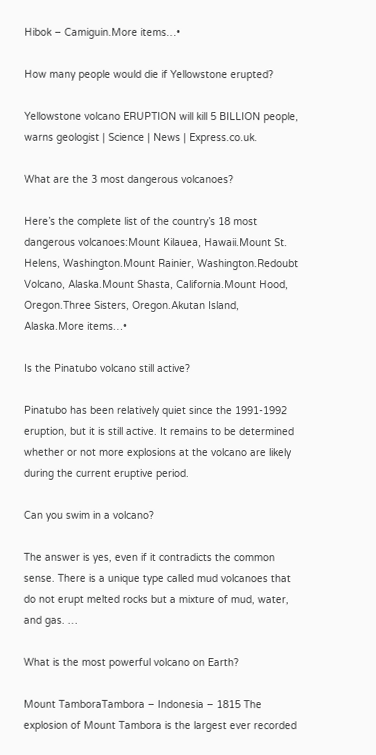Hibok – Camiguin.More items…•

How many people would die if Yellowstone erupted?

Yellowstone volcano ERUPTION will kill 5 BILLION people, warns geologist | Science | News | Express.co.uk.

What are the 3 most dangerous volcanoes?

Here’s the complete list of the country’s 18 most dangerous volcanoes:Mount Kilauea, Hawaii.Mount St. Helens, Washington.Mount Rainier, Washington.Redoubt Volcano, Alaska.Mount Shasta, California.Mount Hood, Oregon.Three Sisters, Oregon.Akutan Island, Alaska.More items…•

Is the Pinatubo volcano still active?

Pinatubo has been relatively quiet since the 1991-1992 eruption, but it is still active. It remains to be determined whether or not more explosions at the volcano are likely during the current eruptive period.

Can you swim in a volcano?

The answer is yes, even if it contradicts the common sense. There is a unique type called mud volcanoes that do not erupt melted rocks but a mixture of mud, water, and gas. …

What is the most powerful volcano on Earth?

Mount TamboraTambora – Indonesia – 1815 The explosion of Mount Tambora is the largest ever recorded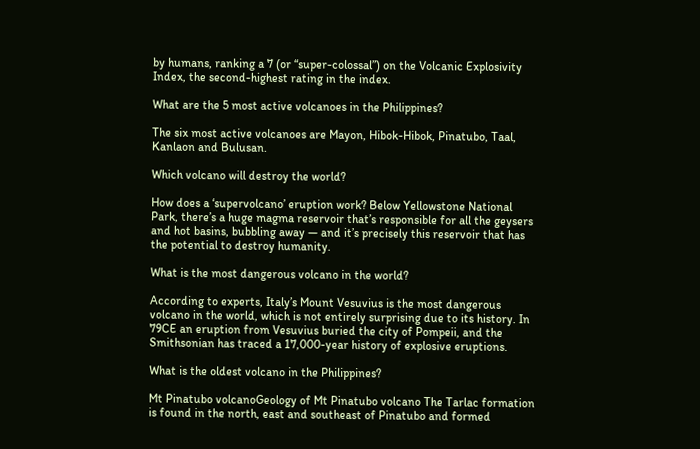by humans, ranking a 7 (or “super-colossal”) on the Volcanic Explosivity Index, the second-highest rating in the index.

What are the 5 most active volcanoes in the Philippines?

The six most active volcanoes are Mayon, Hibok-Hibok, Pinatubo, Taal, Kanlaon and Bulusan.

Which volcano will destroy the world?

How does a ‘supervolcano’ eruption work? Below Yellowstone National Park, there’s a huge magma reservoir that’s responsible for all the geysers and hot basins, bubbling away — and it’s precisely this reservoir that has the potential to destroy humanity.

What is the most dangerous volcano in the world?

According to experts, Italy’s Mount Vesuvius is the most dangerous volcano in the world, which is not entirely surprising due to its history. In 79CE an eruption from Vesuvius buried the city of Pompeii, and the Smithsonian has traced a 17,000-year history of explosive eruptions.

What is the oldest volcano in the Philippines?

Mt Pinatubo volcanoGeology of Mt Pinatubo volcano The Tarlac formation is found in the north, east and southeast of Pinatubo and formed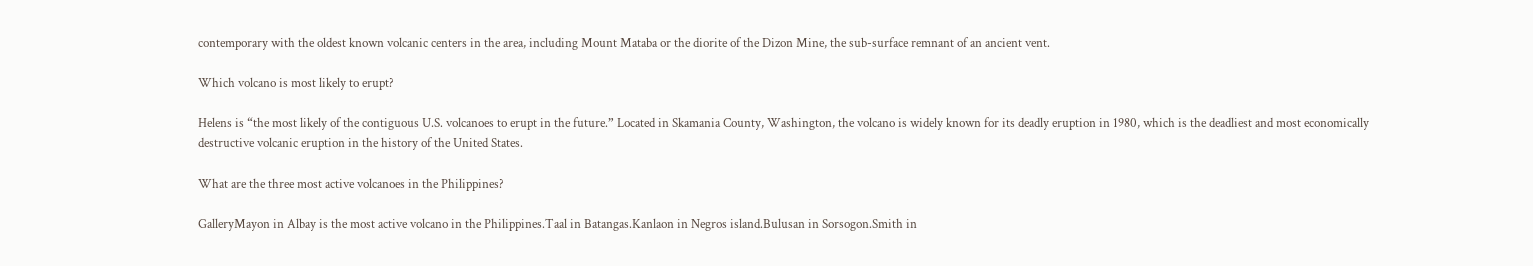contemporary with the oldest known volcanic centers in the area, including Mount Mataba or the diorite of the Dizon Mine, the sub-surface remnant of an ancient vent.

Which volcano is most likely to erupt?

Helens is “the most likely of the contiguous U.S. volcanoes to erupt in the future.” Located in Skamania County, Washington, the volcano is widely known for its deadly eruption in 1980, which is the deadliest and most economically destructive volcanic eruption in the history of the United States.

What are the three most active volcanoes in the Philippines?

GalleryMayon in Albay is the most active volcano in the Philippines.Taal in Batangas.Kanlaon in Negros island.Bulusan in Sorsogon.Smith in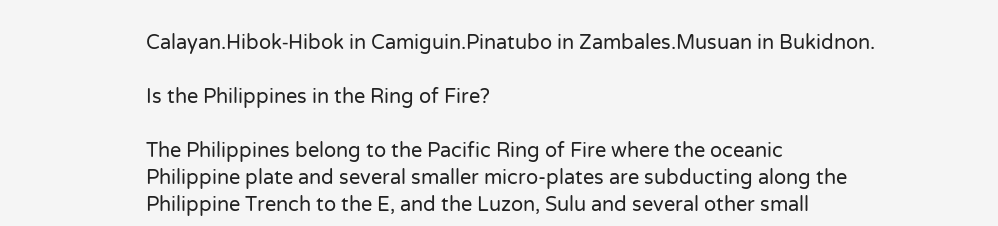Calayan.Hibok‑Hibok in Camiguin.Pinatubo in Zambales.Musuan in Bukidnon.

Is the Philippines in the Ring of Fire?

The Philippines belong to the Pacific Ring of Fire where the oceanic Philippine plate and several smaller micro-plates are subducting along the Philippine Trench to the E, and the Luzon, Sulu and several other small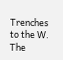Trenches to the W. The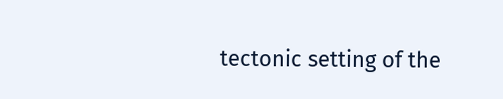tectonic setting of the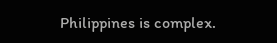Philippines is complex.